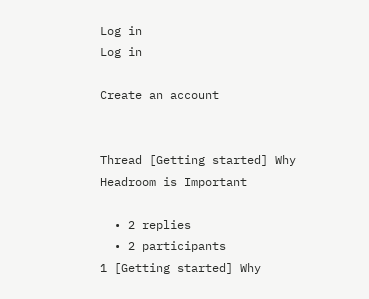Log in
Log in

Create an account


Thread [Getting started] Why Headroom is Important

  • 2 replies
  • 2 participants
1 [Getting started] Why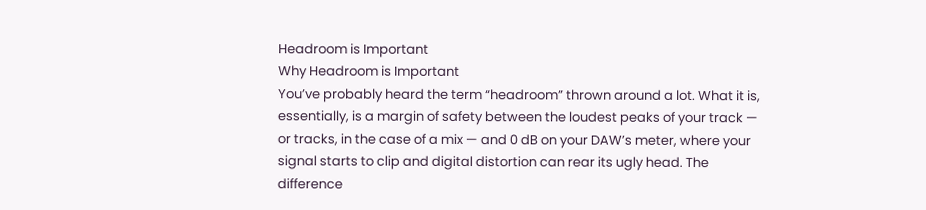Headroom is Important
Why Headroom is Important
You’ve probably heard the term “headroom” thrown around a lot. What it is, essentially, is a margin of safety between the loudest peaks of your track — or tracks, in the case of a mix — and 0 dB on your DAW’s meter, where your signal starts to clip and digital distortion can rear its ugly head. The difference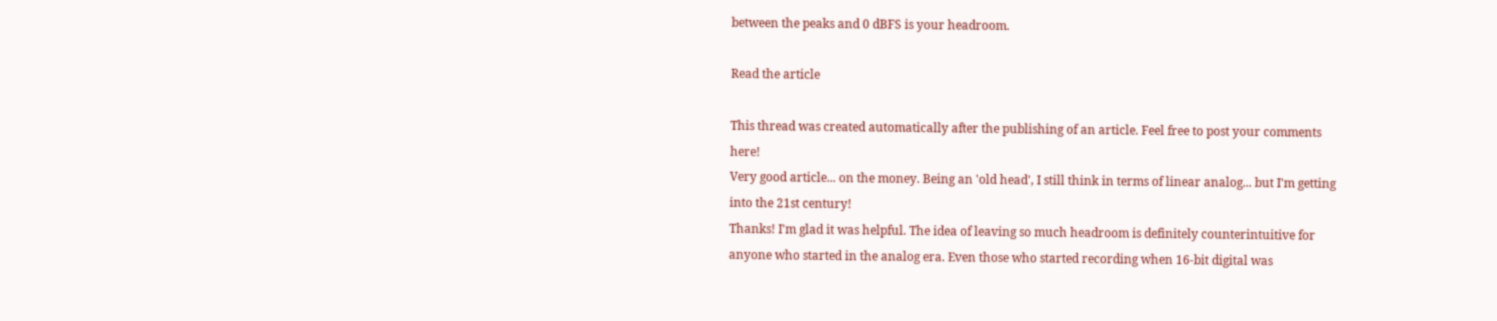between the peaks and 0 dBFS is your headroom.

Read the article

This thread was created automatically after the publishing of an article. Feel free to post your comments here!
Very good article... on the money. Being an 'old head', I still think in terms of linear analog... but I'm getting into the 21st century!
Thanks! I'm glad it was helpful. The idea of leaving so much headroom is definitely counterintuitive for anyone who started in the analog era. Even those who started recording when 16-bit digital was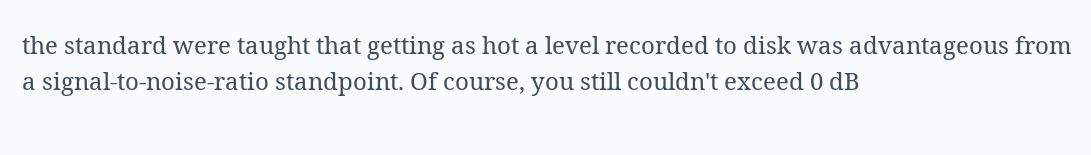the standard were taught that getting as hot a level recorded to disk was advantageous from a signal-to-noise-ratio standpoint. Of course, you still couldn't exceed 0 dB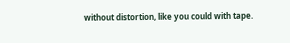without distortion, like you could with tape.